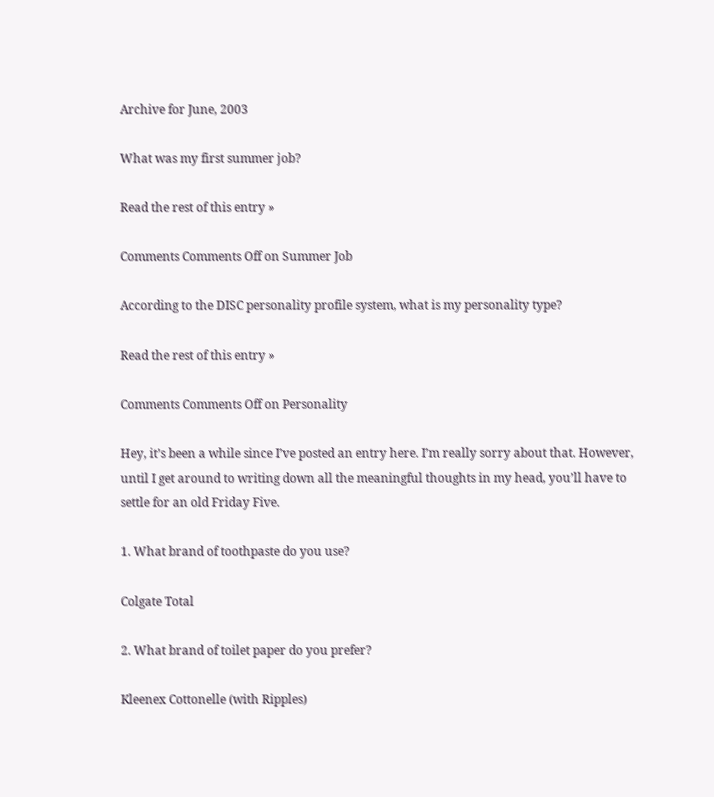Archive for June, 2003

What was my first summer job?

Read the rest of this entry »

Comments Comments Off on Summer Job

According to the DISC personality profile system, what is my personality type?

Read the rest of this entry »

Comments Comments Off on Personality

Hey, it’s been a while since I’ve posted an entry here. I’m really sorry about that. However, until I get around to writing down all the meaningful thoughts in my head, you’ll have to settle for an old Friday Five.

1. What brand of toothpaste do you use?

Colgate Total

2. What brand of toilet paper do you prefer?

Kleenex Cottonelle (with Ripples)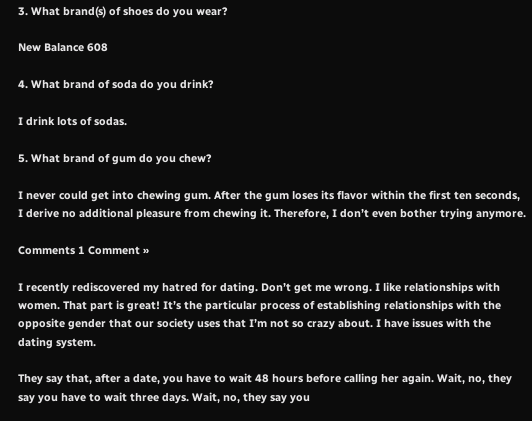3. What brand(s) of shoes do you wear?

New Balance 608

4. What brand of soda do you drink?

I drink lots of sodas.

5. What brand of gum do you chew?

I never could get into chewing gum. After the gum loses its flavor within the first ten seconds, I derive no additional pleasure from chewing it. Therefore, I don’t even bother trying anymore.

Comments 1 Comment »

I recently rediscovered my hatred for dating. Don’t get me wrong. I like relationships with women. That part is great! It’s the particular process of establishing relationships with the opposite gender that our society uses that I’m not so crazy about. I have issues with the dating system.

They say that, after a date, you have to wait 48 hours before calling her again. Wait, no, they say you have to wait three days. Wait, no, they say you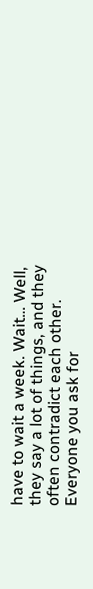have to wait a week. Wait… Well, they say a lot of things, and they often contradict each other. Everyone you ask for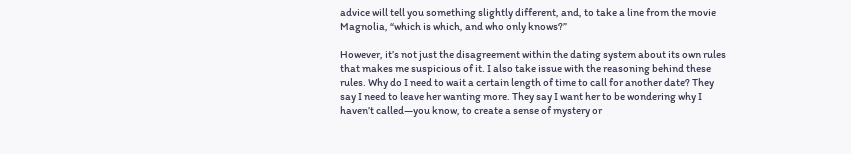advice will tell you something slightly different, and, to take a line from the movie Magnolia, “which is which, and who only knows?”

However, it’s not just the disagreement within the dating system about its own rules that makes me suspicious of it. I also take issue with the reasoning behind these rules. Why do I need to wait a certain length of time to call for another date? They say I need to leave her wanting more. They say I want her to be wondering why I haven’t called—you know, to create a sense of mystery or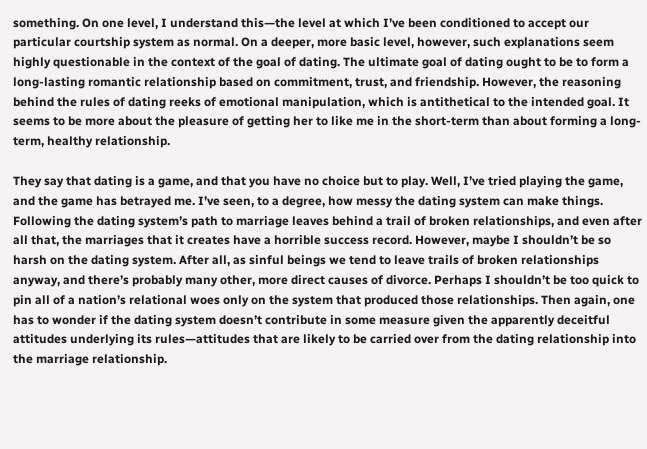something. On one level, I understand this—the level at which I’ve been conditioned to accept our particular courtship system as normal. On a deeper, more basic level, however, such explanations seem highly questionable in the context of the goal of dating. The ultimate goal of dating ought to be to form a long-lasting romantic relationship based on commitment, trust, and friendship. However, the reasoning behind the rules of dating reeks of emotional manipulation, which is antithetical to the intended goal. It seems to be more about the pleasure of getting her to like me in the short-term than about forming a long-term, healthy relationship.

They say that dating is a game, and that you have no choice but to play. Well, I’ve tried playing the game, and the game has betrayed me. I’ve seen, to a degree, how messy the dating system can make things. Following the dating system’s path to marriage leaves behind a trail of broken relationships, and even after all that, the marriages that it creates have a horrible success record. However, maybe I shouldn’t be so harsh on the dating system. After all, as sinful beings we tend to leave trails of broken relationships anyway, and there’s probably many other, more direct causes of divorce. Perhaps I shouldn’t be too quick to pin all of a nation’s relational woes only on the system that produced those relationships. Then again, one has to wonder if the dating system doesn’t contribute in some measure given the apparently deceitful attitudes underlying its rules—attitudes that are likely to be carried over from the dating relationship into the marriage relationship.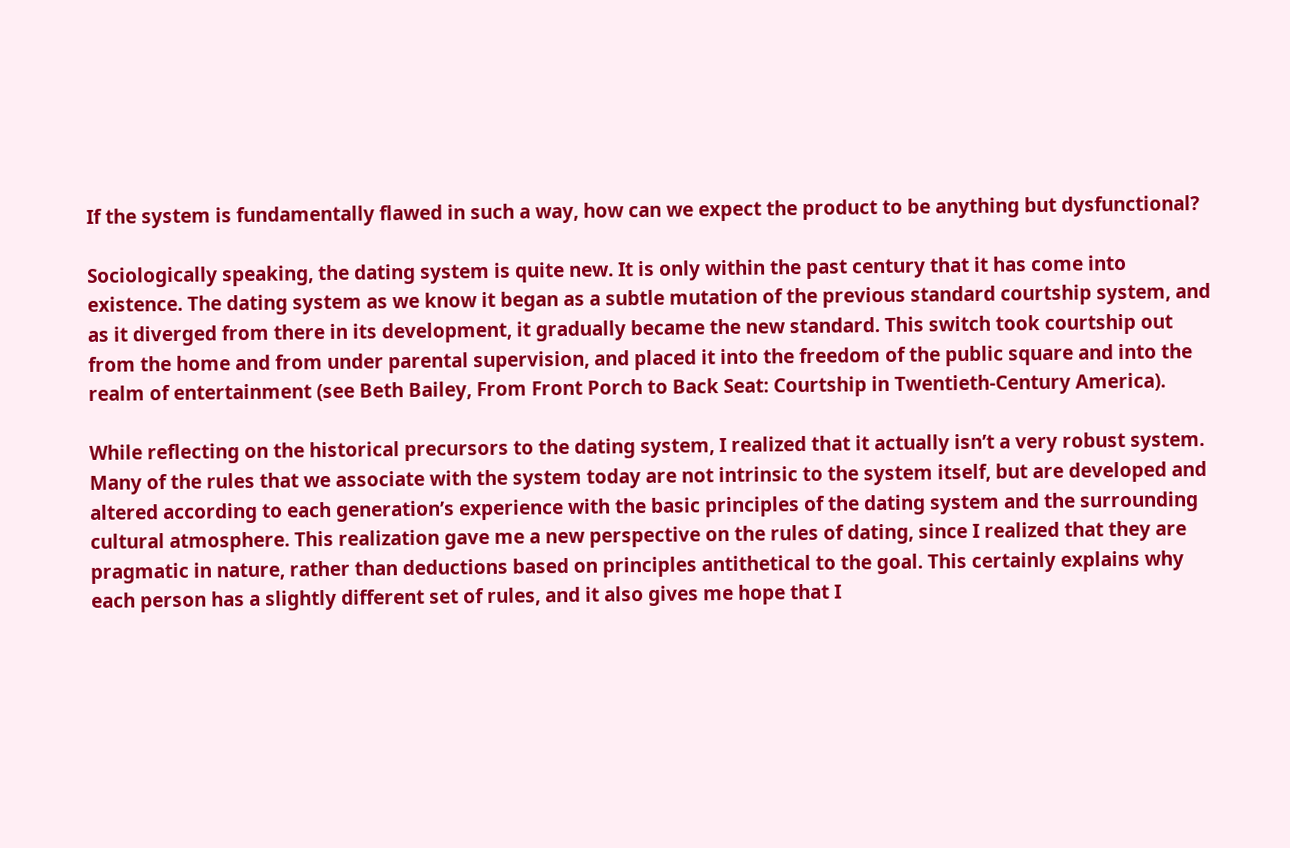If the system is fundamentally flawed in such a way, how can we expect the product to be anything but dysfunctional?

Sociologically speaking, the dating system is quite new. It is only within the past century that it has come into existence. The dating system as we know it began as a subtle mutation of the previous standard courtship system, and as it diverged from there in its development, it gradually became the new standard. This switch took courtship out from the home and from under parental supervision, and placed it into the freedom of the public square and into the realm of entertainment (see Beth Bailey, From Front Porch to Back Seat: Courtship in Twentieth-Century America).

While reflecting on the historical precursors to the dating system, I realized that it actually isn’t a very robust system. Many of the rules that we associate with the system today are not intrinsic to the system itself, but are developed and altered according to each generation’s experience with the basic principles of the dating system and the surrounding cultural atmosphere. This realization gave me a new perspective on the rules of dating, since I realized that they are pragmatic in nature, rather than deductions based on principles antithetical to the goal. This certainly explains why each person has a slightly different set of rules, and it also gives me hope that I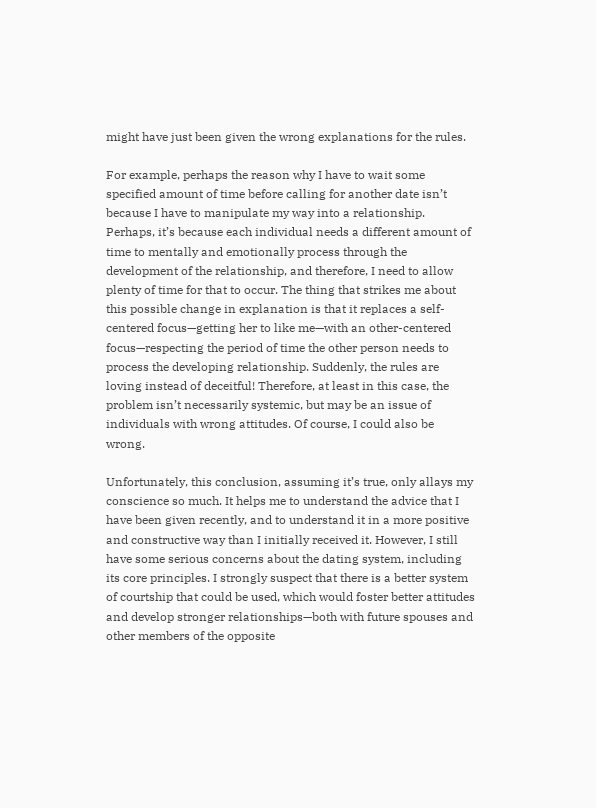might have just been given the wrong explanations for the rules.

For example, perhaps the reason why I have to wait some specified amount of time before calling for another date isn’t because I have to manipulate my way into a relationship. Perhaps, it’s because each individual needs a different amount of time to mentally and emotionally process through the development of the relationship, and therefore, I need to allow plenty of time for that to occur. The thing that strikes me about this possible change in explanation is that it replaces a self-centered focus—getting her to like me—with an other-centered focus—respecting the period of time the other person needs to process the developing relationship. Suddenly, the rules are loving instead of deceitful! Therefore, at least in this case, the problem isn’t necessarily systemic, but may be an issue of individuals with wrong attitudes. Of course, I could also be wrong.

Unfortunately, this conclusion, assuming it’s true, only allays my conscience so much. It helps me to understand the advice that I have been given recently, and to understand it in a more positive and constructive way than I initially received it. However, I still have some serious concerns about the dating system, including its core principles. I strongly suspect that there is a better system of courtship that could be used, which would foster better attitudes and develop stronger relationships—both with future spouses and other members of the opposite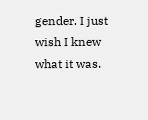gender. I just wish I knew what it was.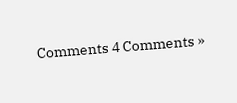Comments 4 Comments »